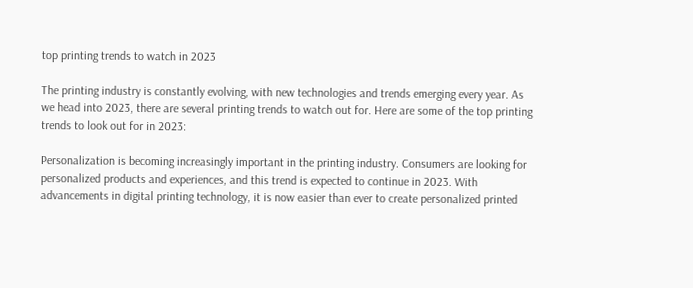top printing trends to watch in 2023

The printing industry is constantly evolving, with new technologies and trends emerging every year. As we head into 2023, there are several printing trends to watch out for. Here are some of the top printing trends to look out for in 2023:

Personalization is becoming increasingly important in the printing industry. Consumers are looking for personalized products and experiences, and this trend is expected to continue in 2023. With advancements in digital printing technology, it is now easier than ever to create personalized printed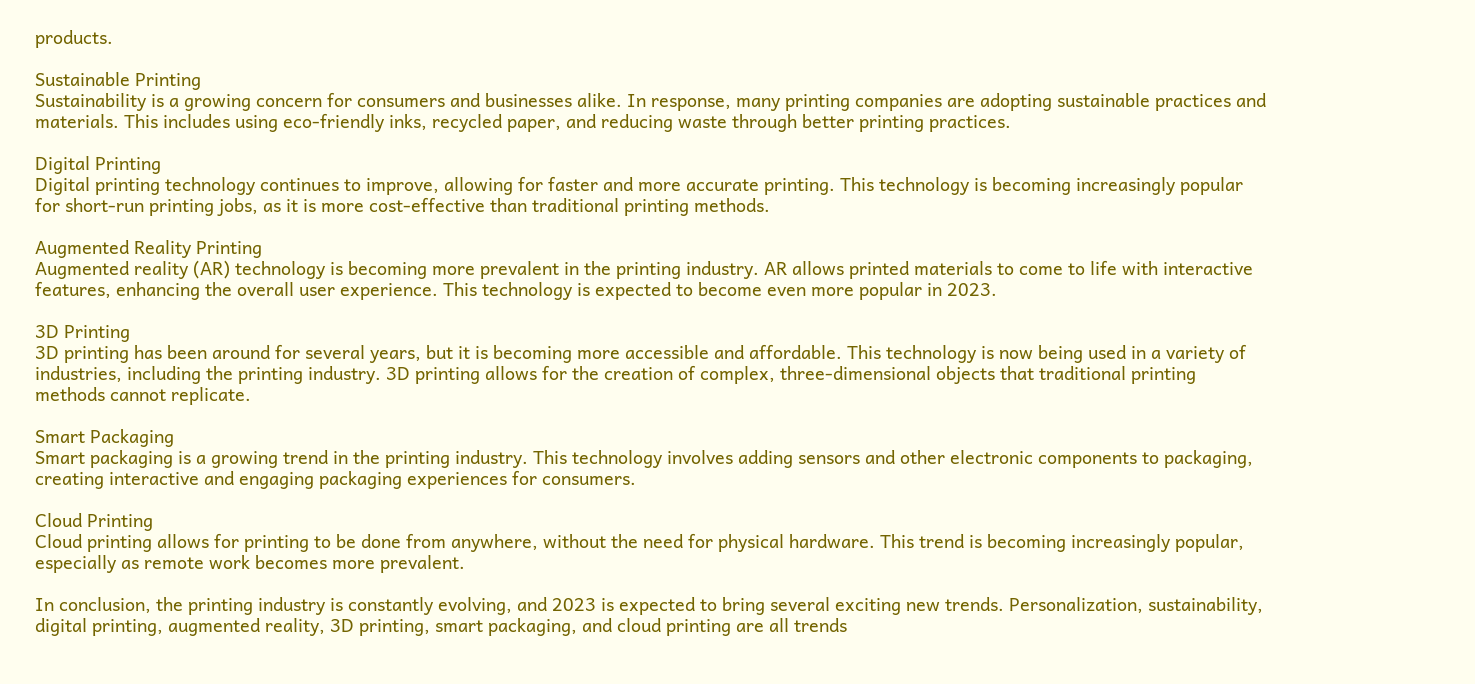products.

Sustainable Printing
Sustainability is a growing concern for consumers and businesses alike. In response, many printing companies are adopting sustainable practices and materials. This includes using eco-friendly inks, recycled paper, and reducing waste through better printing practices.

Digital Printing
Digital printing technology continues to improve, allowing for faster and more accurate printing. This technology is becoming increasingly popular for short-run printing jobs, as it is more cost-effective than traditional printing methods.

Augmented Reality Printing
Augmented reality (AR) technology is becoming more prevalent in the printing industry. AR allows printed materials to come to life with interactive features, enhancing the overall user experience. This technology is expected to become even more popular in 2023.

3D Printing
3D printing has been around for several years, but it is becoming more accessible and affordable. This technology is now being used in a variety of industries, including the printing industry. 3D printing allows for the creation of complex, three-dimensional objects that traditional printing methods cannot replicate.

Smart Packaging
Smart packaging is a growing trend in the printing industry. This technology involves adding sensors and other electronic components to packaging, creating interactive and engaging packaging experiences for consumers.

Cloud Printing
Cloud printing allows for printing to be done from anywhere, without the need for physical hardware. This trend is becoming increasingly popular, especially as remote work becomes more prevalent.

In conclusion, the printing industry is constantly evolving, and 2023 is expected to bring several exciting new trends. Personalization, sustainability, digital printing, augmented reality, 3D printing, smart packaging, and cloud printing are all trends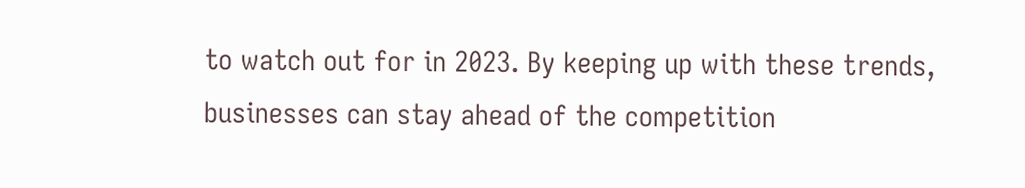to watch out for in 2023. By keeping up with these trends, businesses can stay ahead of the competition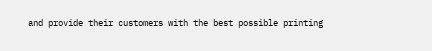and provide their customers with the best possible printing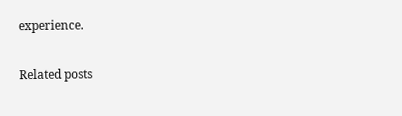experience.

Related posts